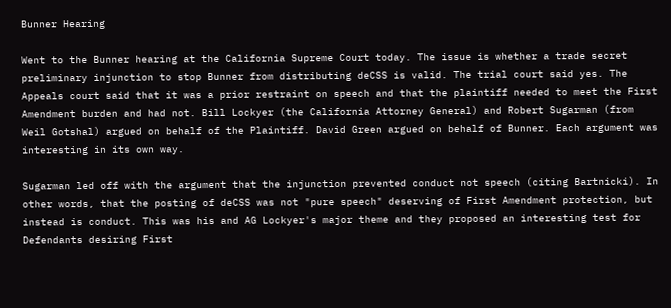Bunner Hearing

Went to the Bunner hearing at the California Supreme Court today. The issue is whether a trade secret preliminary injunction to stop Bunner from distributing deCSS is valid. The trial court said yes. The Appeals court said that it was a prior restraint on speech and that the plaintiff needed to meet the First Amendment burden and had not. Bill Lockyer (the California Attorney General) and Robert Sugarman (from Weil Gotshal) argued on behalf of the Plaintiff. David Green argued on behalf of Bunner. Each argument was interesting in its own way.

Sugarman led off with the argument that the injunction prevented conduct not speech (citing Bartnicki). In other words, that the posting of deCSS was not "pure speech" deserving of First Amendment protection, but instead is conduct. This was his and AG Lockyer's major theme and they proposed an interesting test for Defendants desiring First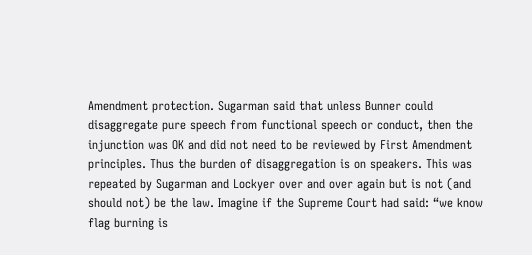Amendment protection. Sugarman said that unless Bunner could disaggregate pure speech from functional speech or conduct, then the injunction was OK and did not need to be reviewed by First Amendment principles. Thus the burden of disaggregation is on speakers. This was repeated by Sugarman and Lockyer over and over again but is not (and should not) be the law. Imagine if the Supreme Court had said: “we know flag burning is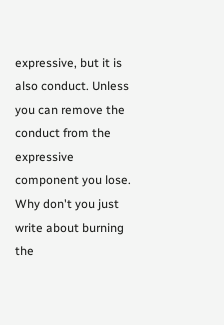expressive, but it is also conduct. Unless you can remove the conduct from the expressive component you lose. Why don't you just write about burning the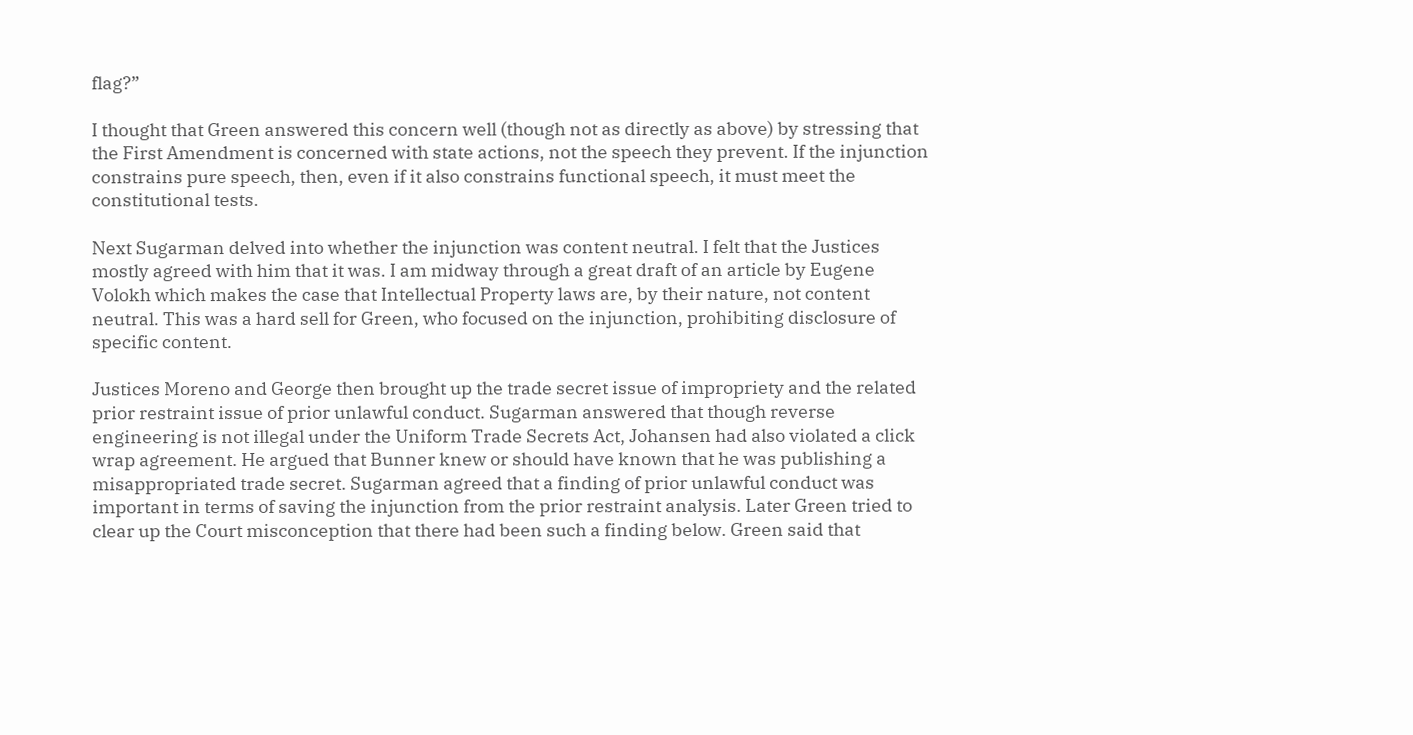flag?”

I thought that Green answered this concern well (though not as directly as above) by stressing that the First Amendment is concerned with state actions, not the speech they prevent. If the injunction constrains pure speech, then, even if it also constrains functional speech, it must meet the constitutional tests.

Next Sugarman delved into whether the injunction was content neutral. I felt that the Justices mostly agreed with him that it was. I am midway through a great draft of an article by Eugene Volokh which makes the case that Intellectual Property laws are, by their nature, not content neutral. This was a hard sell for Green, who focused on the injunction, prohibiting disclosure of specific content.

Justices Moreno and George then brought up the trade secret issue of impropriety and the related prior restraint issue of prior unlawful conduct. Sugarman answered that though reverse engineering is not illegal under the Uniform Trade Secrets Act, Johansen had also violated a click wrap agreement. He argued that Bunner knew or should have known that he was publishing a misappropriated trade secret. Sugarman agreed that a finding of prior unlawful conduct was important in terms of saving the injunction from the prior restraint analysis. Later Green tried to clear up the Court misconception that there had been such a finding below. Green said that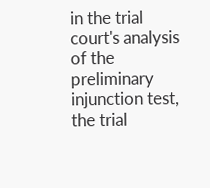in the trial court's analysis of the preliminary injunction test, the trial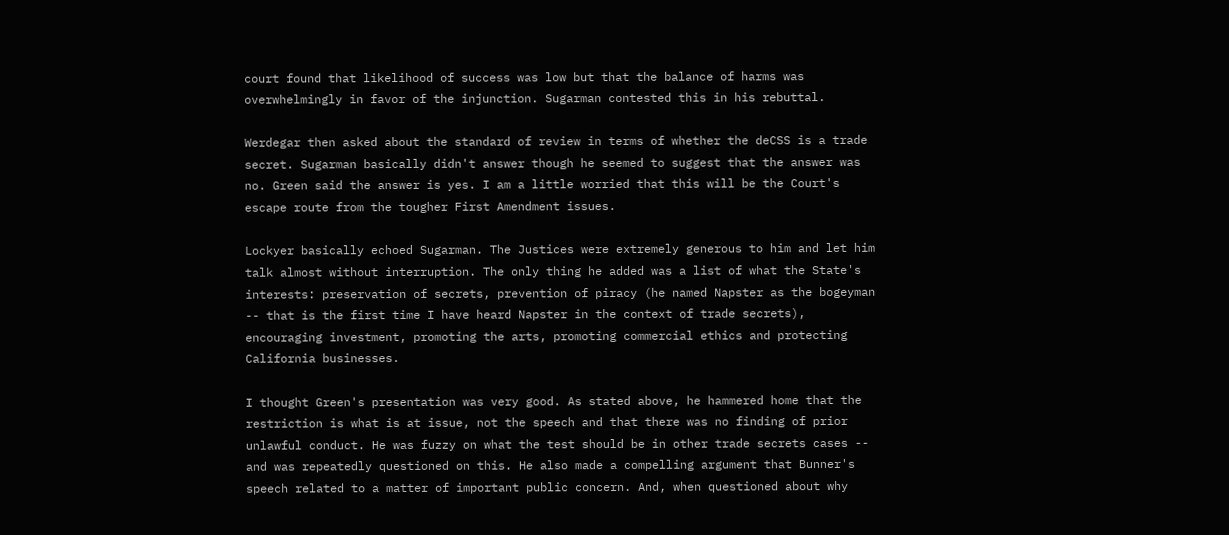court found that likelihood of success was low but that the balance of harms was overwhelmingly in favor of the injunction. Sugarman contested this in his rebuttal.

Werdegar then asked about the standard of review in terms of whether the deCSS is a trade secret. Sugarman basically didn't answer though he seemed to suggest that the answer was no. Green said the answer is yes. I am a little worried that this will be the Court's escape route from the tougher First Amendment issues.

Lockyer basically echoed Sugarman. The Justices were extremely generous to him and let him talk almost without interruption. The only thing he added was a list of what the State's interests: preservation of secrets, prevention of piracy (he named Napster as the bogeyman -- that is the first time I have heard Napster in the context of trade secrets), encouraging investment, promoting the arts, promoting commercial ethics and protecting California businesses.

I thought Green's presentation was very good. As stated above, he hammered home that the restriction is what is at issue, not the speech and that there was no finding of prior unlawful conduct. He was fuzzy on what the test should be in other trade secrets cases -- and was repeatedly questioned on this. He also made a compelling argument that Bunner's speech related to a matter of important public concern. And, when questioned about why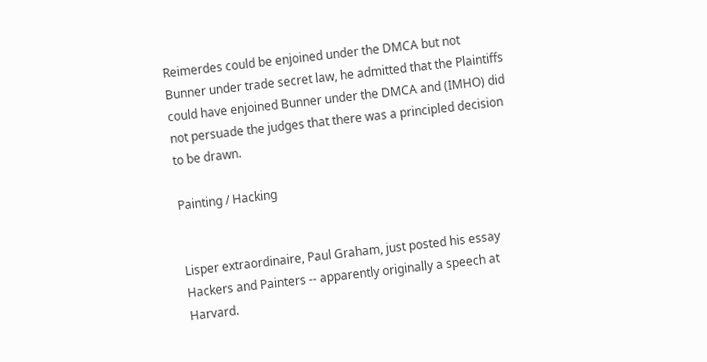Reimerdes could be enjoined under the DMCA but not Bunner under trade secret law, he admitted that the Plaintiffs could have enjoined Bunner under the DMCA and (IMHO) did not persuade the judges that there was a principled decision to be drawn.

Painting / Hacking


Lisper extraordinaire, Paul Graham, just posted his essay Hackers and Painters -- apparently originally a speech at Harvard.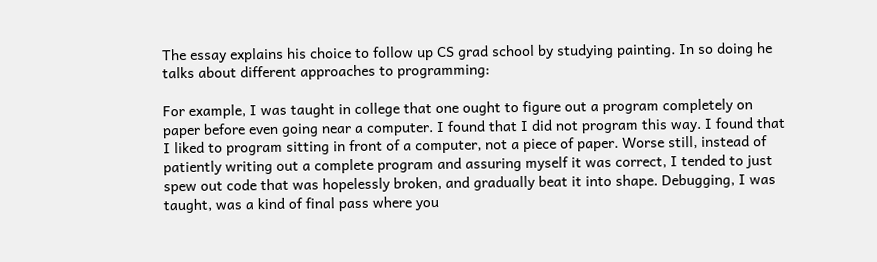The essay explains his choice to follow up CS grad school by studying painting. In so doing he talks about different approaches to programming:

For example, I was taught in college that one ought to figure out a program completely on paper before even going near a computer. I found that I did not program this way. I found that I liked to program sitting in front of a computer, not a piece of paper. Worse still, instead of patiently writing out a complete program and assuring myself it was correct, I tended to just spew out code that was hopelessly broken, and gradually beat it into shape. Debugging, I was taught, was a kind of final pass where you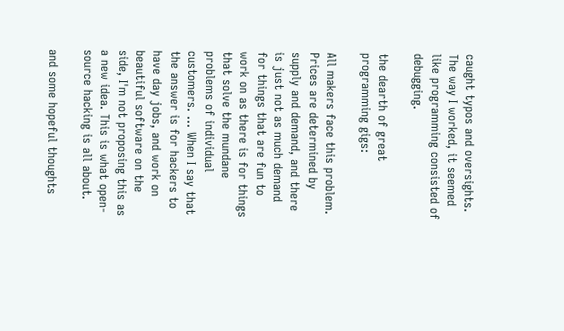caught typos and oversights. The way I worked, it seemed like programming consisted of debugging.

the dearth of great programming gigs:

All makers face this problem. Prices are determined by supply and demand, and there is just not as much demand for things that are fun to work on as there is for things that solve the mundane problems of individual customers. ... When I say that the answer is for hackers to have day jobs, and work on beautiful software on the side, I'm not proposing this as a new idea. This is what open-source hacking is all about.

and some hopeful thoughts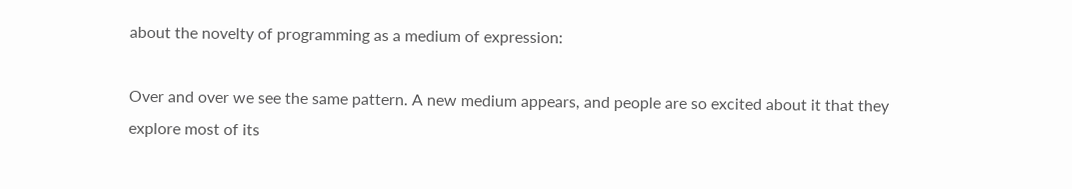about the novelty of programming as a medium of expression:

Over and over we see the same pattern. A new medium appears, and people are so excited about it that they explore most of its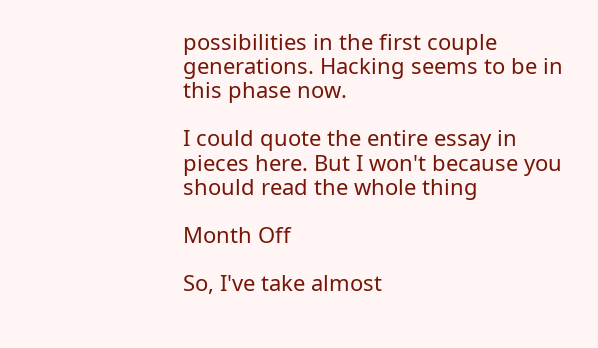possibilities in the first couple generations. Hacking seems to be in this phase now.

I could quote the entire essay in pieces here. But I won't because you should read the whole thing

Month Off

So, I've take almost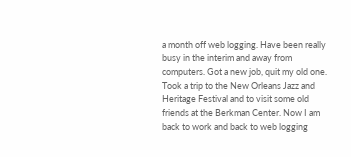a month off web logging. Have been really busy in the interim and away from computers. Got a new job, quit my old one. Took a trip to the New Orleans Jazz and Heritage Festival and to visit some old friends at the Berkman Center. Now I am back to work and back to web logging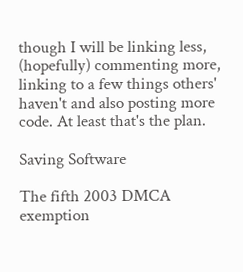though I will be linking less, (hopefully) commenting more, linking to a few things others' haven't and also posting more code. At least that's the plan.

Saving Software

The fifth 2003 DMCA exemption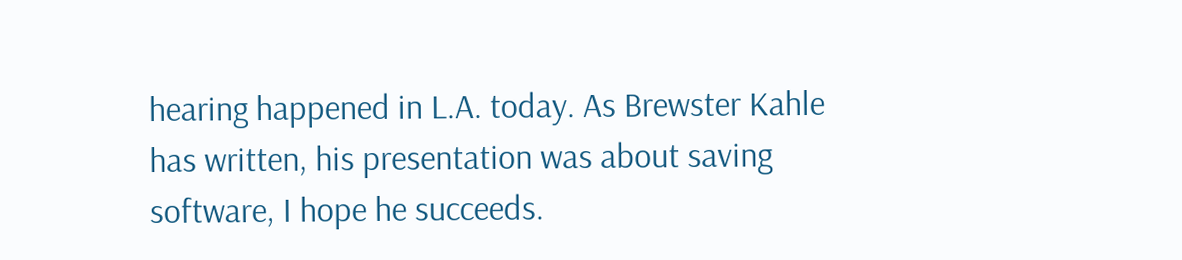hearing happened in L.A. today. As Brewster Kahle has written, his presentation was about saving software, I hope he succeeds.